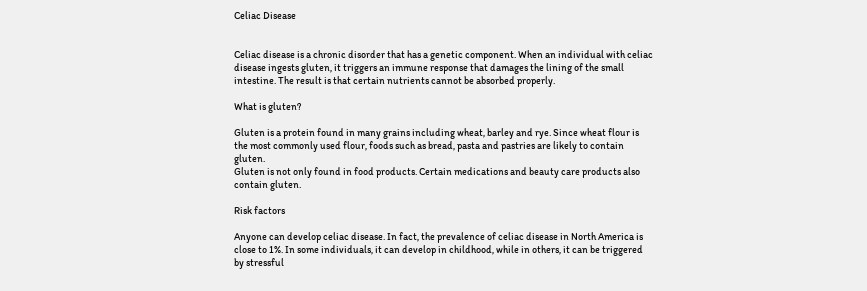Celiac Disease


Celiac disease is a chronic disorder that has a genetic component. When an individual with celiac disease ingests gluten, it triggers an immune response that damages the lining of the small intestine. The result is that certain nutrients cannot be absorbed properly.

What is gluten?

Gluten is a protein found in many grains including wheat, barley and rye. Since wheat flour is the most commonly used flour, foods such as bread, pasta and pastries are likely to contain gluten.
Gluten is not only found in food products. Certain medications and beauty care products also contain gluten.

Risk factors

Anyone can develop celiac disease. In fact, the prevalence of celiac disease in North America is close to 1%. In some individuals, it can develop in childhood, while in others, it can be triggered by stressful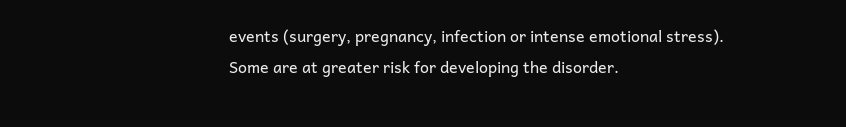events (surgery, pregnancy, infection or intense emotional stress). Some are at greater risk for developing the disorder.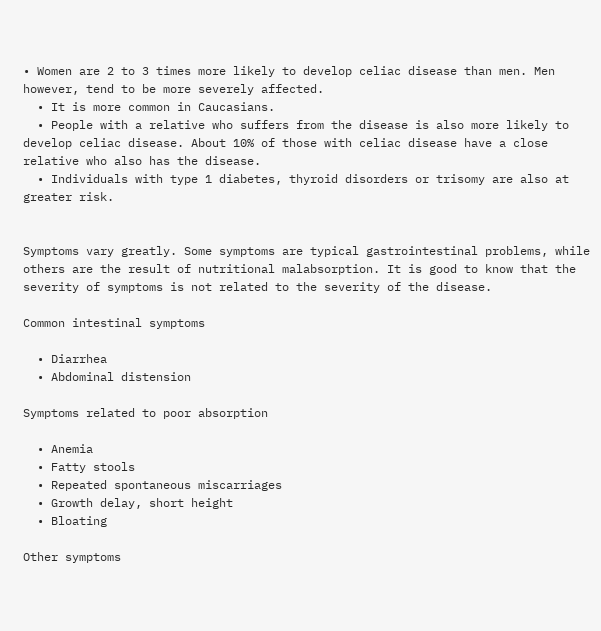• Women are 2 to 3 times more likely to develop celiac disease than men. Men however, tend to be more severely affected.
  • It is more common in Caucasians.
  • People with a relative who suffers from the disease is also more likely to develop celiac disease. About 10% of those with celiac disease have a close relative who also has the disease.
  • Individuals with type 1 diabetes, thyroid disorders or trisomy are also at greater risk.


Symptoms vary greatly. Some symptoms are typical gastrointestinal problems, while others are the result of nutritional malabsorption. It is good to know that the severity of symptoms is not related to the severity of the disease.

Common intestinal symptoms

  • Diarrhea
  • Abdominal distension

Symptoms related to poor absorption

  • Anemia
  • Fatty stools
  • Repeated spontaneous miscarriages
  • Growth delay, short height
  • Bloating

Other symptoms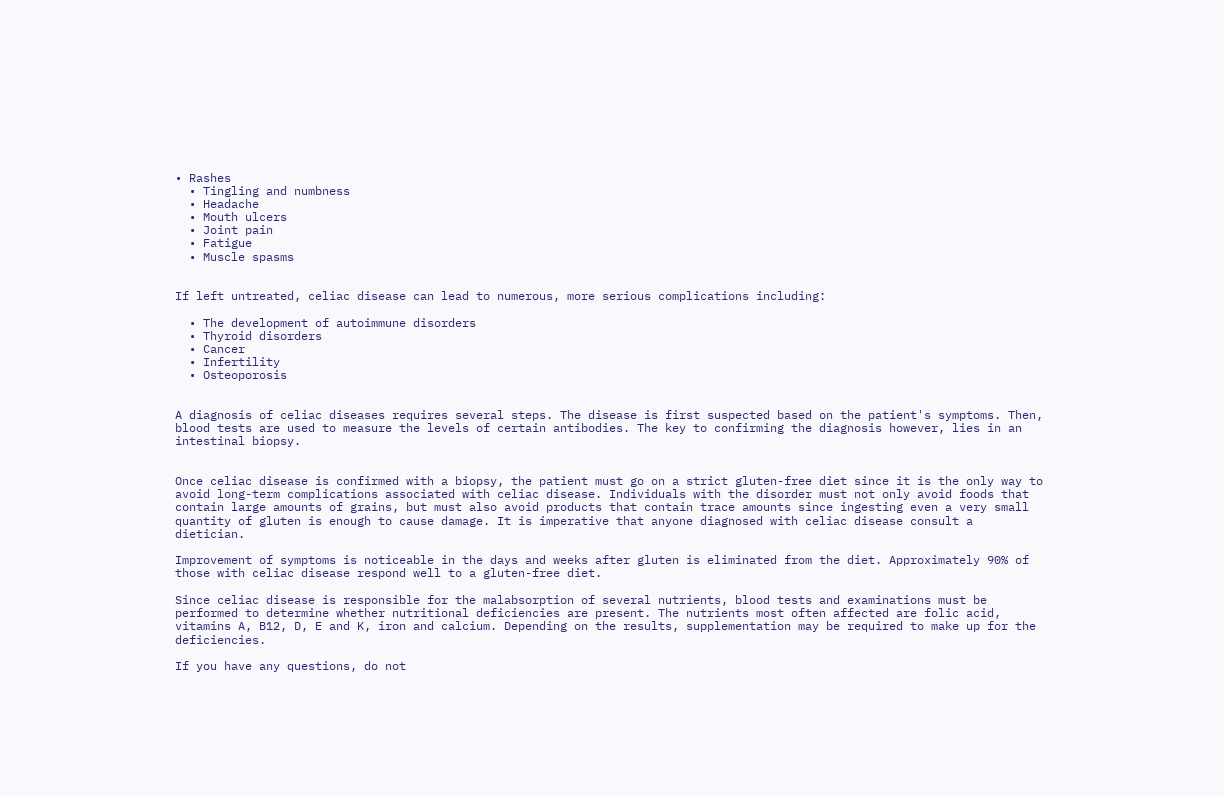• Rashes
  • Tingling and numbness
  • Headache
  • Mouth ulcers
  • Joint pain
  • Fatigue
  • Muscle spasms


If left untreated, celiac disease can lead to numerous, more serious complications including:

  • The development of autoimmune disorders
  • Thyroid disorders
  • Cancer
  • Infertility
  • Osteoporosis


A diagnosis of celiac diseases requires several steps. The disease is first suspected based on the patient's symptoms. Then, blood tests are used to measure the levels of certain antibodies. The key to confirming the diagnosis however, lies in an intestinal biopsy.


Once celiac disease is confirmed with a biopsy, the patient must go on a strict gluten-free diet since it is the only way to avoid long-term complications associated with celiac disease. Individuals with the disorder must not only avoid foods that contain large amounts of grains, but must also avoid products that contain trace amounts since ingesting even a very small quantity of gluten is enough to cause damage. It is imperative that anyone diagnosed with celiac disease consult a dietician.

Improvement of symptoms is noticeable in the days and weeks after gluten is eliminated from the diet. Approximately 90% of those with celiac disease respond well to a gluten-free diet.

Since celiac disease is responsible for the malabsorption of several nutrients, blood tests and examinations must be performed to determine whether nutritional deficiencies are present. The nutrients most often affected are folic acid, vitamins A, B12, D, E and K, iron and calcium. Depending on the results, supplementation may be required to make up for the deficiencies.

If you have any questions, do not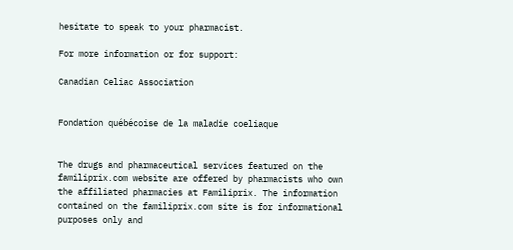hesitate to speak to your pharmacist.

For more information or for support:

Canadian Celiac Association


Fondation québécoise de la maladie coeliaque


The drugs and pharmaceutical services featured on the familiprix.com website are offered by pharmacists who own the affiliated pharmacies at Familiprix. The information contained on the familiprix.com site is for informational purposes only and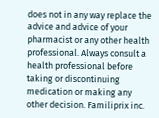does not in any way replace the advice and advice of your pharmacist or any other health professional. Always consult a health professional before taking or discontinuing medication or making any other decision. Familiprix inc.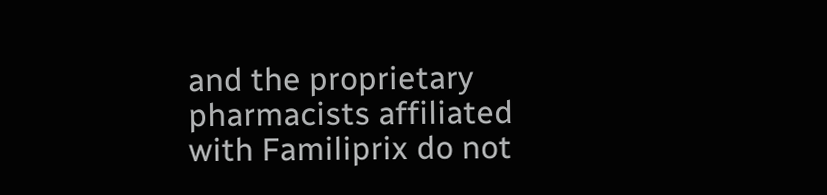and the proprietary pharmacists affiliated with Familiprix do not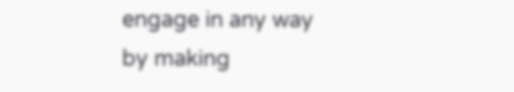engage in any way by making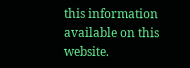this information available on this website.